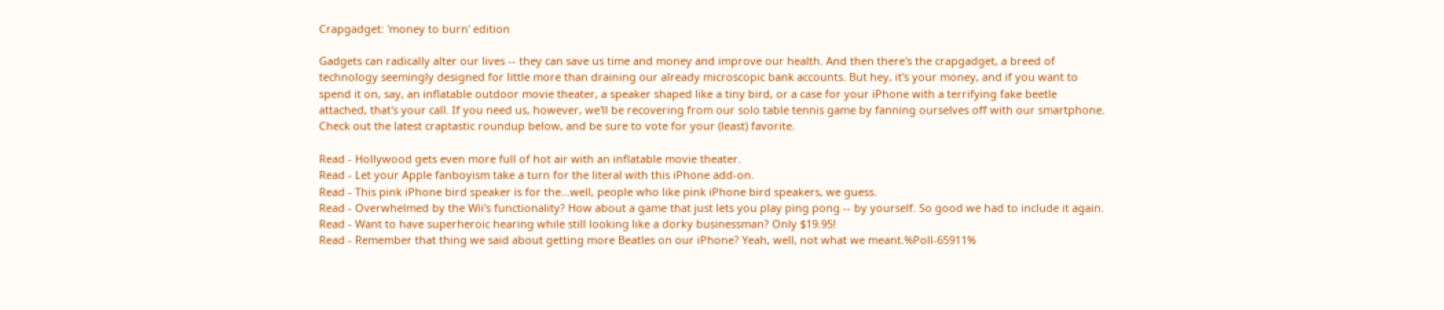Crapgadget: 'money to burn' edition

Gadgets can radically alter our lives -- they can save us time and money and improve our health. And then there's the crapgadget, a breed of technology seemingly designed for little more than draining our already microscopic bank accounts. But hey, it's your money, and if you want to spend it on, say, an inflatable outdoor movie theater, a speaker shaped like a tiny bird, or a case for your iPhone with a terrifying fake beetle attached, that's your call. If you need us, however, we'll be recovering from our solo table tennis game by fanning ourselves off with our smartphone. Check out the latest craptastic roundup below, and be sure to vote for your (least) favorite.

Read - Hollywood gets even more full of hot air with an inflatable movie theater.
Read - Let your Apple fanboyism take a turn for the literal with this iPhone add-on.
Read - This pink iPhone bird speaker is for the...well, people who like pink iPhone bird speakers, we guess.
Read - Overwhelmed by the Wii's functionality? How about a game that just lets you play ping pong -- by yourself. So good we had to include it again.
Read - Want to have superheroic hearing while still looking like a dorky businessman? Only $19.95!
Read - Remember that thing we said about getting more Beatles on our iPhone? Yeah, well, not what we meant.%Poll-65911%